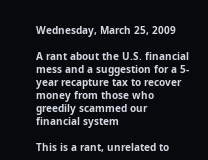Wednesday, March 25, 2009

A rant about the U.S. financial mess and a suggestion for a 5-year recapture tax to recover money from those who greedily scammed our financial system

This is a rant, unrelated to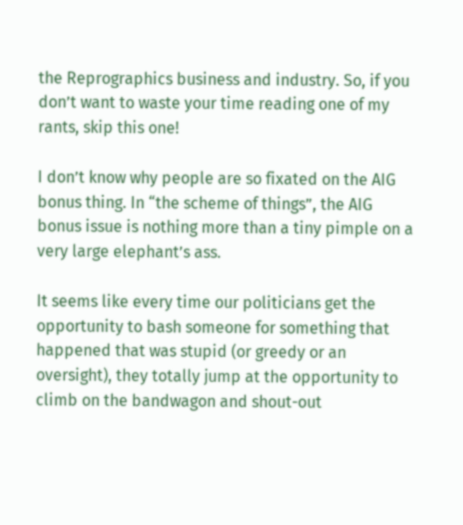the Reprographics business and industry. So, if you don’t want to waste your time reading one of my rants, skip this one!

I don’t know why people are so fixated on the AIG bonus thing. In “the scheme of things”, the AIG bonus issue is nothing more than a tiny pimple on a very large elephant’s ass.

It seems like every time our politicians get the opportunity to bash someone for something that happened that was stupid (or greedy or an oversight), they totally jump at the opportunity to climb on the bandwagon and shout-out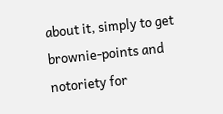about it, simply to get brownie-points and notoriety for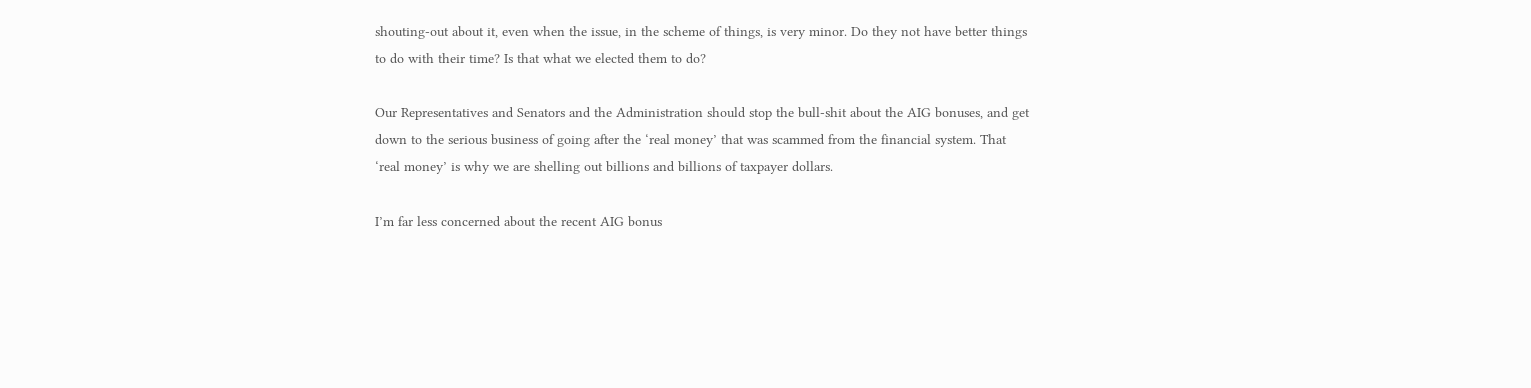shouting-out about it, even when the issue, in the scheme of things, is very minor. Do they not have better things to do with their time? Is that what we elected them to do?

Our Representatives and Senators and the Administration should stop the bull-shit about the AIG bonuses, and get down to the serious business of going after the ‘real money’ that was scammed from the financial system. That ‘real money’ is why we are shelling out billions and billions of taxpayer dollars.

I’m far less concerned about the recent AIG bonus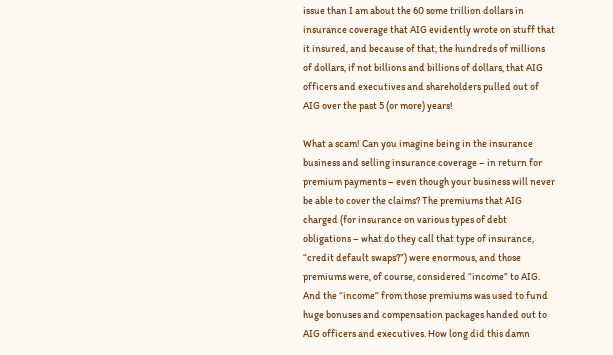issue than I am about the 60 some trillion dollars in insurance coverage that AIG evidently wrote on stuff that it insured, and because of that, the hundreds of millions of dollars, if not billions and billions of dollars, that AIG officers and executives and shareholders pulled out of AIG over the past 5 (or more) years!

What a scam! Can you imagine being in the insurance business and selling insurance coverage – in return for premium payments – even though your business will never be able to cover the claims? The premiums that AIG charged (for insurance on various types of debt obligations – what do they call that type of insurance, “credit default swaps?”) were enormous, and those premiums were, of course, considered “income” to AIG. And the “income” from those premiums was used to fund huge bonuses and compensation packages handed out to AIG officers and executives. How long did this damn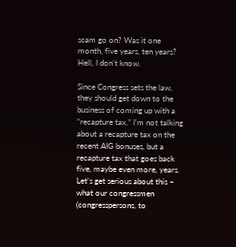scam go on? Was it one month, five years, ten years? Hell, I don’t know.

Since Congress sets the law, they should get down to the business of coming up with a “recapture tax.” I’m not talking about a recapture tax on the recent AIG bonuses, but a recapture tax that goes back five, maybe even more, years. Let’s get serious about this – what our congressmen (congresspersons, to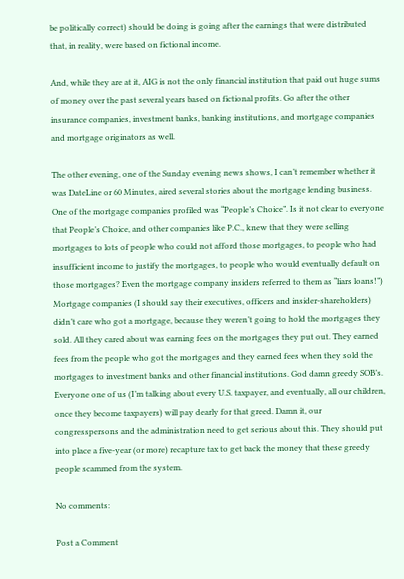be politically correct) should be doing is going after the earnings that were distributed that, in reality, were based on fictional income.

And, while they are at it, AIG is not the only financial institution that paid out huge sums of money over the past several years based on fictional profits. Go after the other insurance companies, investment banks, banking institutions, and mortgage companies and mortgage originators as well.

The other evening, one of the Sunday evening news shows, I can’t remember whether it was DateLine or 60 Minutes, aired several stories about the mortgage lending business. One of the mortgage companies profiled was “People’s Choice”. Is it not clear to everyone that People’s Choice, and other companies like P.C., knew that they were selling mortgages to lots of people who could not afford those mortgages, to people who had insufficient income to justify the mortgages, to people who would eventually default on those mortgages? Even the mortgage company insiders referred to them as “liars loans!”) Mortgage companies (I should say their executives, officers and insider-shareholders) didn’t care who got a mortgage, because they weren’t going to hold the mortgages they sold. All they cared about was earning fees on the mortgages they put out. They earned fees from the people who got the mortgages and they earned fees when they sold the mortgages to investment banks and other financial institutions. God damn greedy SOB’s. Everyone one of us (I’m talking about every U.S. taxpayer, and eventually, all our children, once they become taxpayers) will pay dearly for that greed. Damn it, our congresspersons and the administration need to get serious about this. They should put into place a five-year (or more) recapture tax to get back the money that these greedy people scammed from the system.

No comments:

Post a Comment